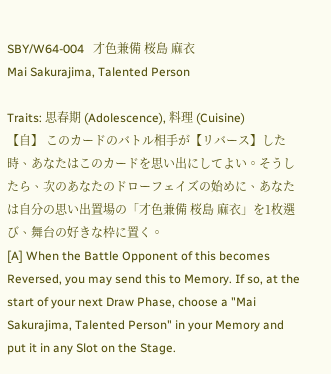SBY/W64-004   才色兼備 桜島 麻衣
Mai Sakurajima, Talented Person

Traits: 思春期 (Adolescence), 料理 (Cuisine)
【自】 このカードのバトル相手が【リバース】した時、あなたはこのカードを思い出にしてよい。そうしたら、次のあなたのドローフェイズの始めに、あなたは自分の思い出置場の「才色兼備 桜島 麻衣」を1枚選び、舞台の好きな枠に置く。
[A] When the Battle Opponent of this becomes Reversed, you may send this to Memory. If so, at the start of your next Draw Phase, choose a "Mai Sakurajima, Talented Person" in your Memory and put it in any Slot on the Stage.